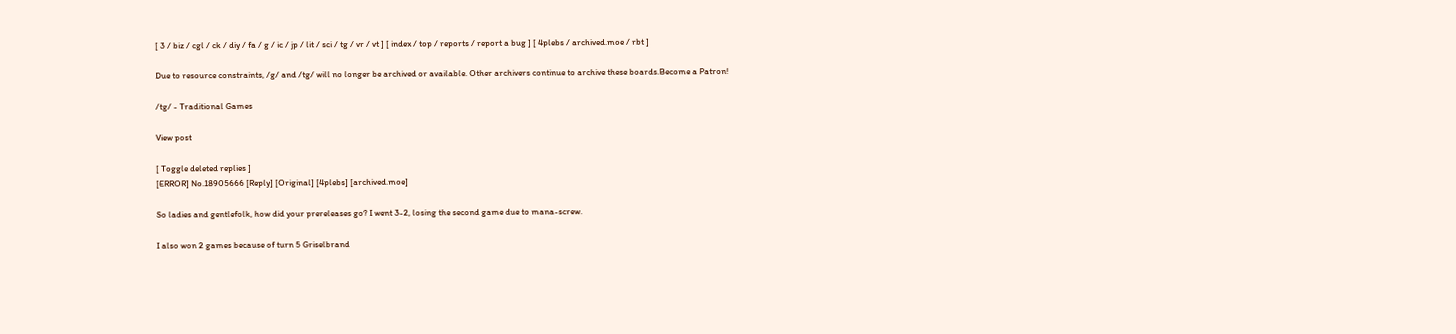[ 3 / biz / cgl / ck / diy / fa / g / ic / jp / lit / sci / tg / vr / vt ] [ index / top / reports / report a bug ] [ 4plebs / archived.moe / rbt ]

Due to resource constraints, /g/ and /tg/ will no longer be archived or available. Other archivers continue to archive these boards.Become a Patron!

/tg/ - Traditional Games

View post

[ Toggle deleted replies ]
[ERROR] No.18905666 [Reply] [Original] [4plebs] [archived.moe]

So ladies and gentlefolk, how did your prereleases go? I went 3-2, losing the second game due to mana-screw.

I also won 2 games because of turn 5 Griselbrand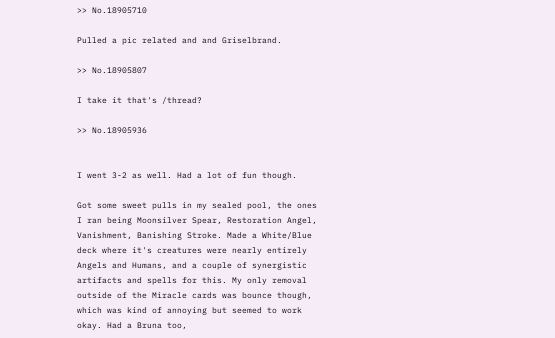>> No.18905710

Pulled a pic related and and Griselbrand.

>> No.18905807

I take it that's /thread?

>> No.18905936


I went 3-2 as well. Had a lot of fun though.

Got some sweet pulls in my sealed pool, the ones I ran being Moonsilver Spear, Restoration Angel, Vanishment, Banishing Stroke. Made a White/Blue deck where it's creatures were nearly entirely Angels and Humans, and a couple of synergistic artifacts and spells for this. My only removal outside of the Miracle cards was bounce though, which was kind of annoying but seemed to work okay. Had a Bruna too,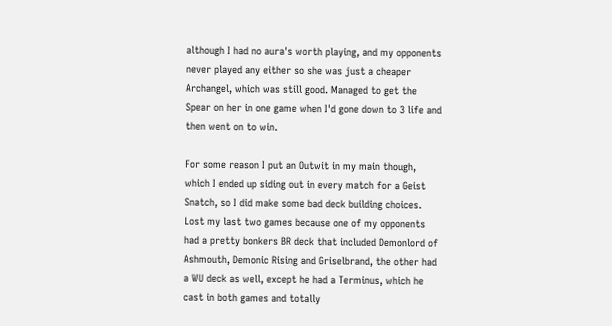although I had no aura's worth playing, and my opponents never played any either so she was just a cheaper Archangel, which was still good. Managed to get the Spear on her in one game when I'd gone down to 3 life and then went on to win.

For some reason I put an Outwit in my main though, which I ended up siding out in every match for a Geist Snatch, so I did make some bad deck building choices. Lost my last two games because one of my opponents had a pretty bonkers BR deck that included Demonlord of Ashmouth, Demonic Rising and Griselbrand, the other had a WU deck as well, except he had a Terminus, which he cast in both games and totally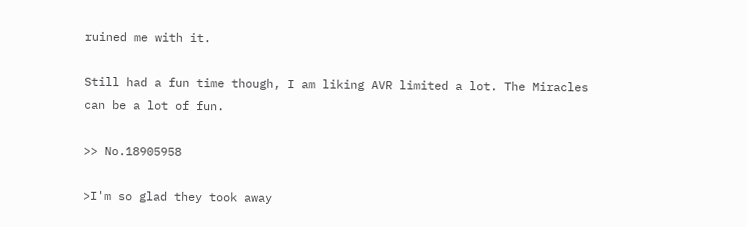ruined me with it.

Still had a fun time though, I am liking AVR limited a lot. The Miracles can be a lot of fun.

>> No.18905958

>I'm so glad they took away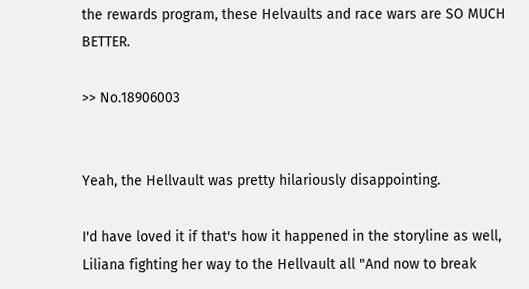the rewards program, these Helvaults and race wars are SO MUCH BETTER.

>> No.18906003


Yeah, the Hellvault was pretty hilariously disappointing.

I'd have loved it if that's how it happened in the storyline as well, Liliana fighting her way to the Hellvault all "And now to break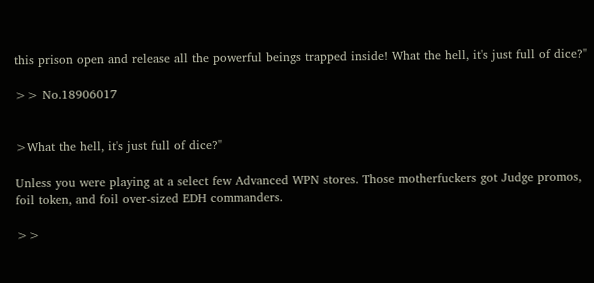this prison open and release all the powerful beings trapped inside! What the hell, it's just full of dice?"

>> No.18906017


>What the hell, it's just full of dice?"

Unless you were playing at a select few Advanced WPN stores. Those motherfuckers got Judge promos, foil token, and foil over-sized EDH commanders.

>>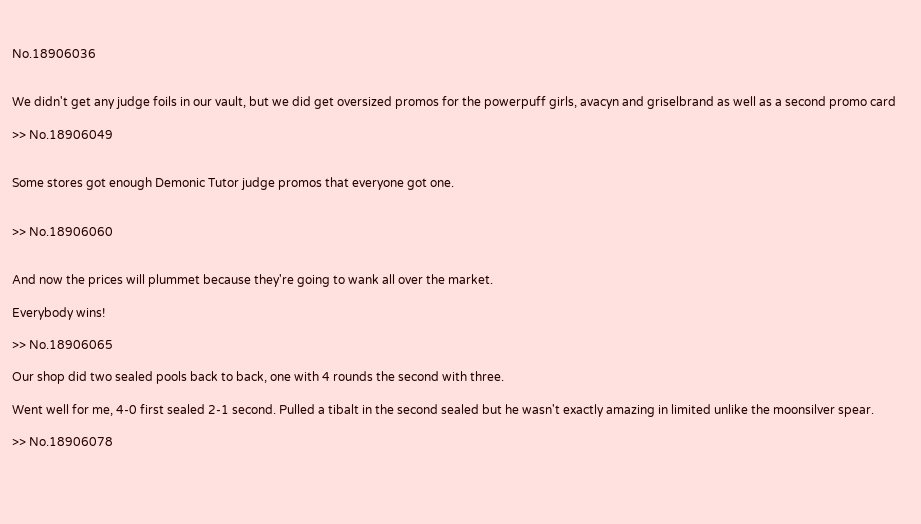No.18906036


We didn't get any judge foils in our vault, but we did get oversized promos for the powerpuff girls, avacyn and griselbrand as well as a second promo card

>> No.18906049


Some stores got enough Demonic Tutor judge promos that everyone got one.


>> No.18906060


And now the prices will plummet because they're going to wank all over the market.

Everybody wins!

>> No.18906065

Our shop did two sealed pools back to back, one with 4 rounds the second with three.

Went well for me, 4-0 first sealed 2-1 second. Pulled a tibalt in the second sealed but he wasn't exactly amazing in limited unlike the moonsilver spear.

>> No.18906078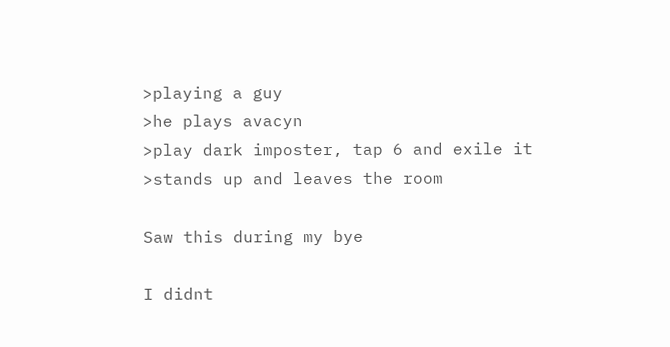>playing a guy
>he plays avacyn
>play dark imposter, tap 6 and exile it
>stands up and leaves the room

Saw this during my bye

I didnt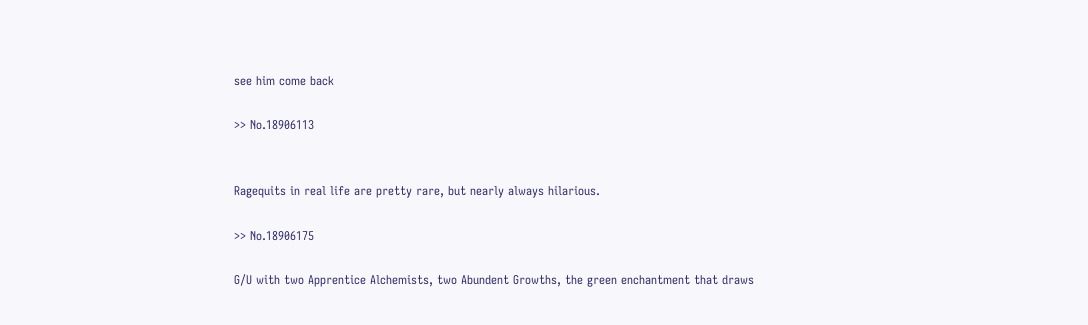see him come back

>> No.18906113


Ragequits in real life are pretty rare, but nearly always hilarious.

>> No.18906175

G/U with two Apprentice Alchemists, two Abundent Growths, the green enchantment that draws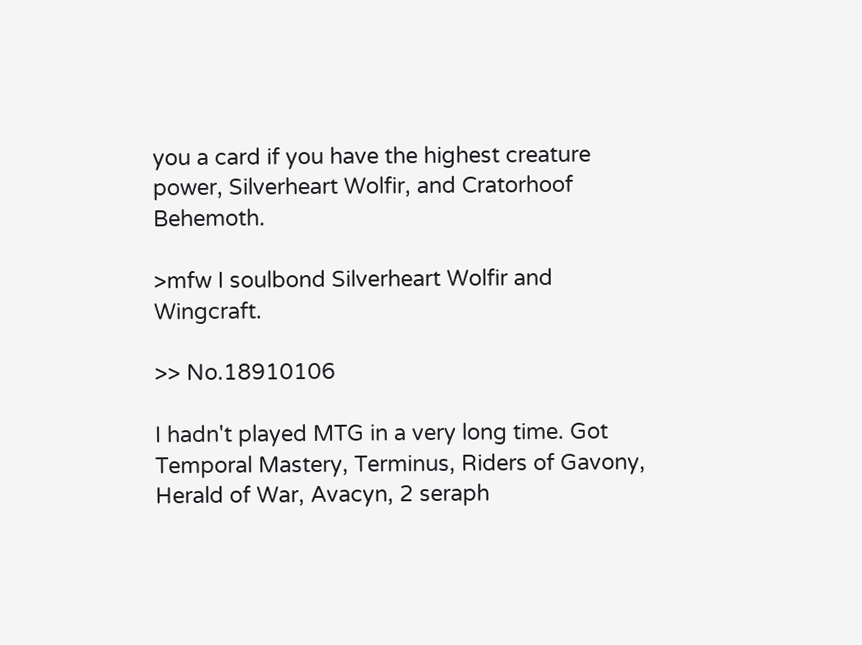you a card if you have the highest creature power, Silverheart Wolfir, and Cratorhoof Behemoth.

>mfw I soulbond Silverheart Wolfir and Wingcraft.

>> No.18910106

I hadn't played MTG in a very long time. Got Temporal Mastery, Terminus, Riders of Gavony, Herald of War, Avacyn, 2 seraph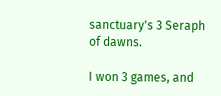sanctuary's 3 Seraph of dawns.

I won 3 games, and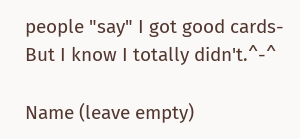people "say" I got good cards- But I know I totally didn't.^-^

Name (leave empty)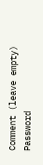Comment (leave empty)
Password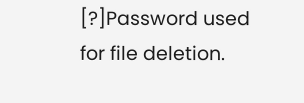[?]Password used for file deletion.